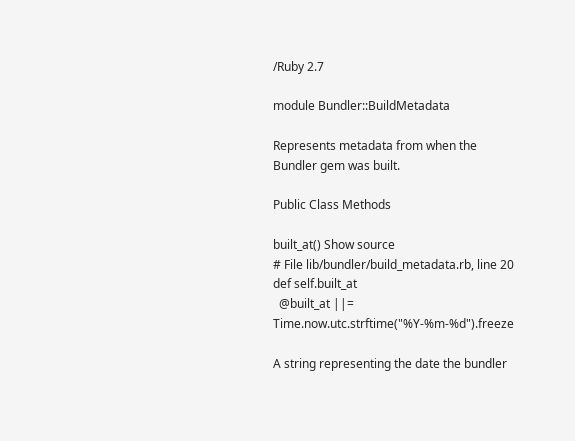/Ruby 2.7

module Bundler::BuildMetadata

Represents metadata from when the Bundler gem was built.

Public Class Methods

built_at() Show source
# File lib/bundler/build_metadata.rb, line 20
def self.built_at
  @built_at ||= Time.now.utc.strftime("%Y-%m-%d").freeze

A string representing the date the bundler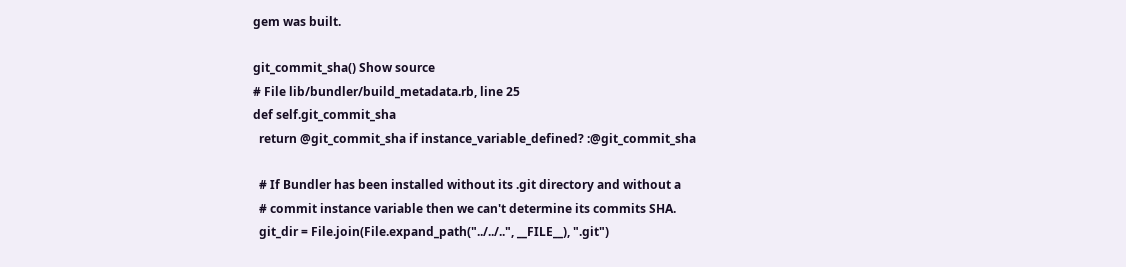gem was built.

git_commit_sha() Show source
# File lib/bundler/build_metadata.rb, line 25
def self.git_commit_sha
  return @git_commit_sha if instance_variable_defined? :@git_commit_sha

  # If Bundler has been installed without its .git directory and without a
  # commit instance variable then we can't determine its commits SHA.
  git_dir = File.join(File.expand_path("../../..", __FILE__), ".git")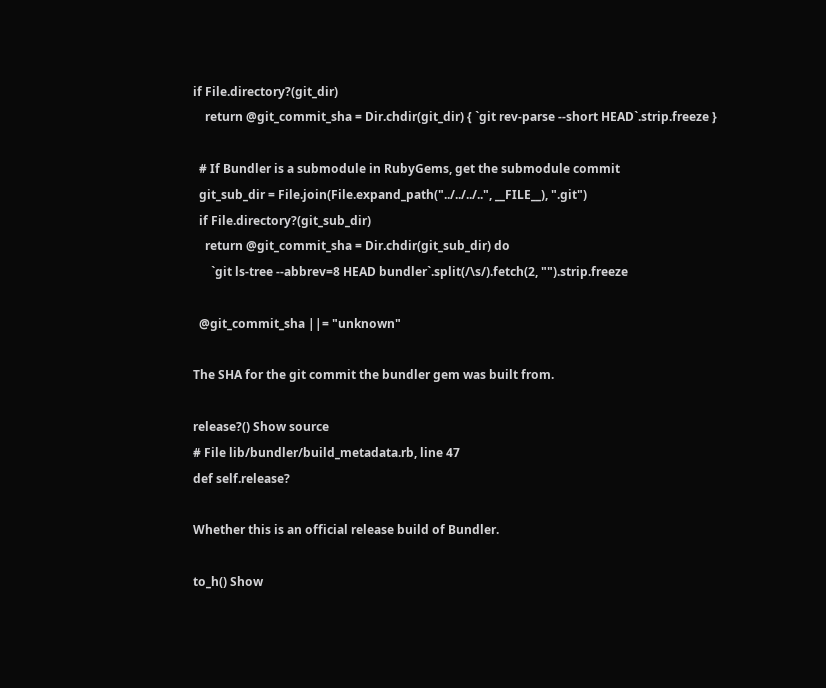if File.directory?(git_dir)
    return @git_commit_sha = Dir.chdir(git_dir) { `git rev-parse --short HEAD`.strip.freeze }

  # If Bundler is a submodule in RubyGems, get the submodule commit
  git_sub_dir = File.join(File.expand_path("../../../..", __FILE__), ".git")
  if File.directory?(git_sub_dir)
    return @git_commit_sha = Dir.chdir(git_sub_dir) do
      `git ls-tree --abbrev=8 HEAD bundler`.split(/\s/).fetch(2, "").strip.freeze

  @git_commit_sha ||= "unknown"

The SHA for the git commit the bundler gem was built from.

release?() Show source
# File lib/bundler/build_metadata.rb, line 47
def self.release?

Whether this is an official release build of Bundler.

to_h() Show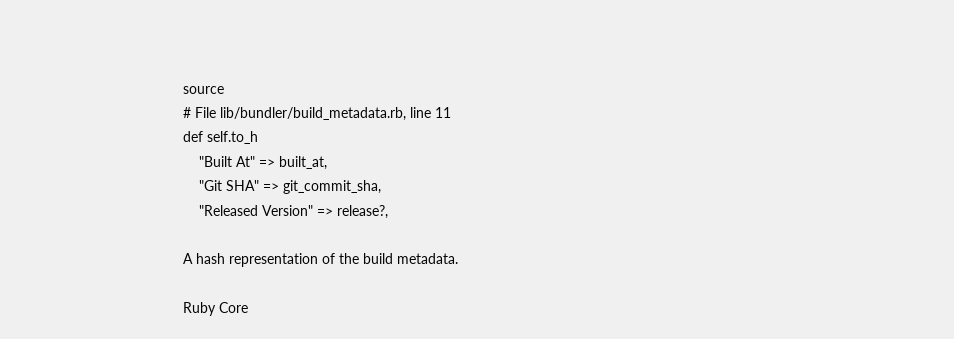source
# File lib/bundler/build_metadata.rb, line 11
def self.to_h
    "Built At" => built_at,
    "Git SHA" => git_commit_sha,
    "Released Version" => release?,

A hash representation of the build metadata.

Ruby Core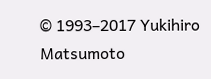© 1993–2017 Yukihiro Matsumoto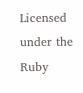Licensed under the Ruby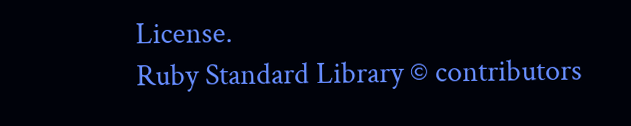License.
Ruby Standard Library © contributors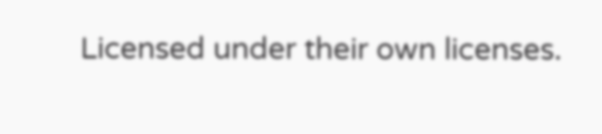Licensed under their own licenses.